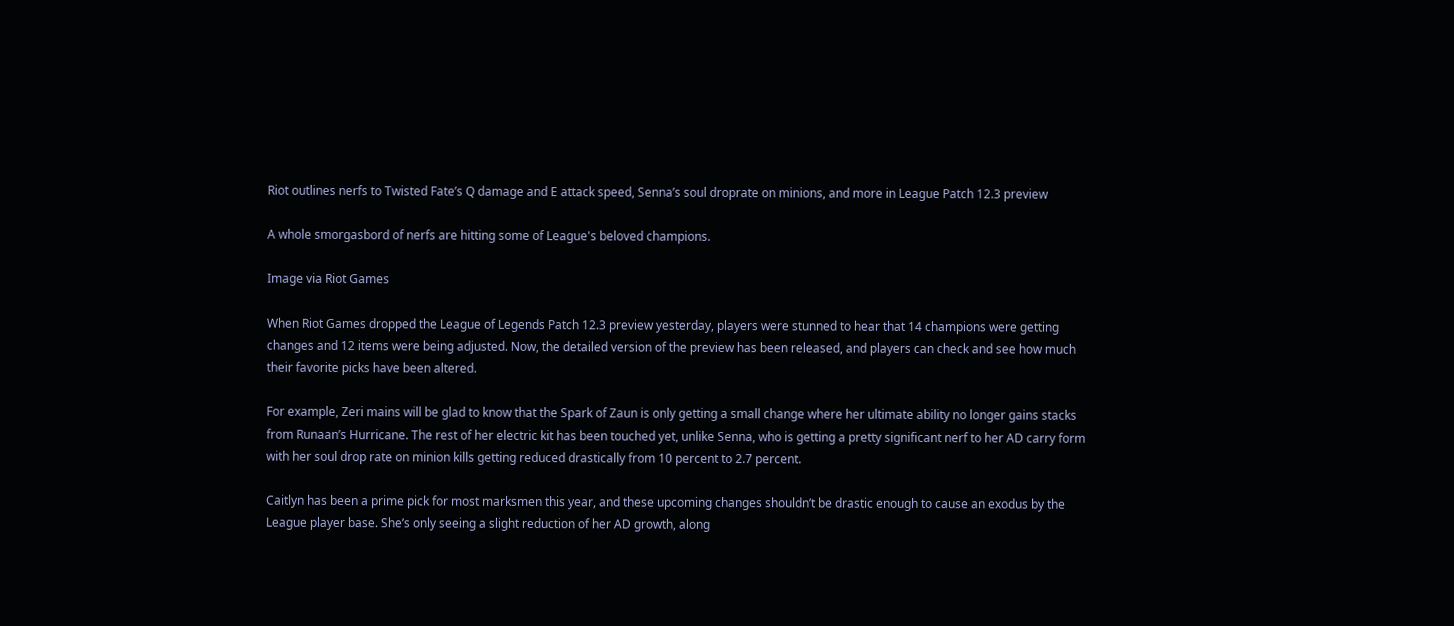Riot outlines nerfs to Twisted Fate’s Q damage and E attack speed, Senna’s soul droprate on minions, and more in League Patch 12.3 preview

A whole smorgasbord of nerfs are hitting some of League's beloved champions.

Image via Riot Games

When Riot Games dropped the League of Legends Patch 12.3 preview yesterday, players were stunned to hear that 14 champions were getting changes and 12 items were being adjusted. Now, the detailed version of the preview has been released, and players can check and see how much their favorite picks have been altered.

For example, Zeri mains will be glad to know that the Spark of Zaun is only getting a small change where her ultimate ability no longer gains stacks from Runaan’s Hurricane. The rest of her electric kit has been touched yet, unlike Senna, who is getting a pretty significant nerf to her AD carry form with her soul drop rate on minion kills getting reduced drastically from 10 percent to 2.7 percent.

Caitlyn has been a prime pick for most marksmen this year, and these upcoming changes shouldn’t be drastic enough to cause an exodus by the League player base. She’s only seeing a slight reduction of her AD growth, along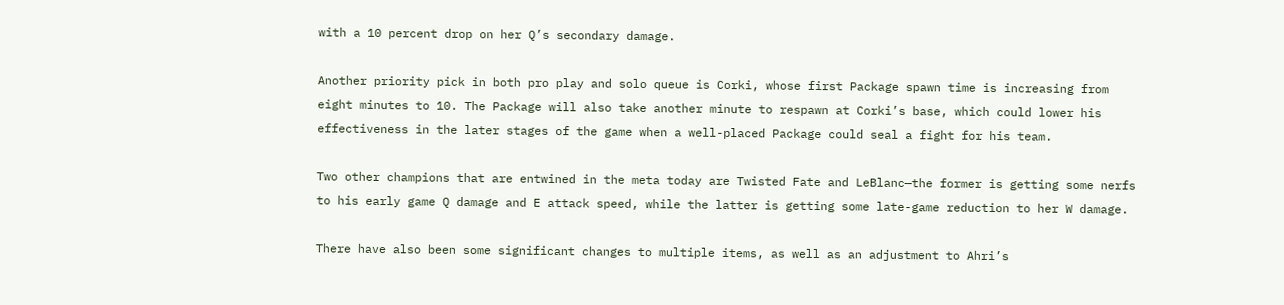with a 10 percent drop on her Q’s secondary damage.

Another priority pick in both pro play and solo queue is Corki, whose first Package spawn time is increasing from eight minutes to 10. The Package will also take another minute to respawn at Corki’s base, which could lower his effectiveness in the later stages of the game when a well-placed Package could seal a fight for his team.

Two other champions that are entwined in the meta today are Twisted Fate and LeBlanc—the former is getting some nerfs to his early game Q damage and E attack speed, while the latter is getting some late-game reduction to her W damage.

There have also been some significant changes to multiple items, as well as an adjustment to Ahri’s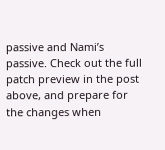passive and Nami’s passive. Check out the full patch preview in the post above, and prepare for the changes when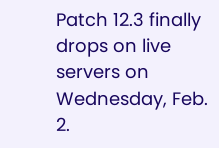Patch 12.3 finally drops on live servers on Wednesday, Feb. 2.